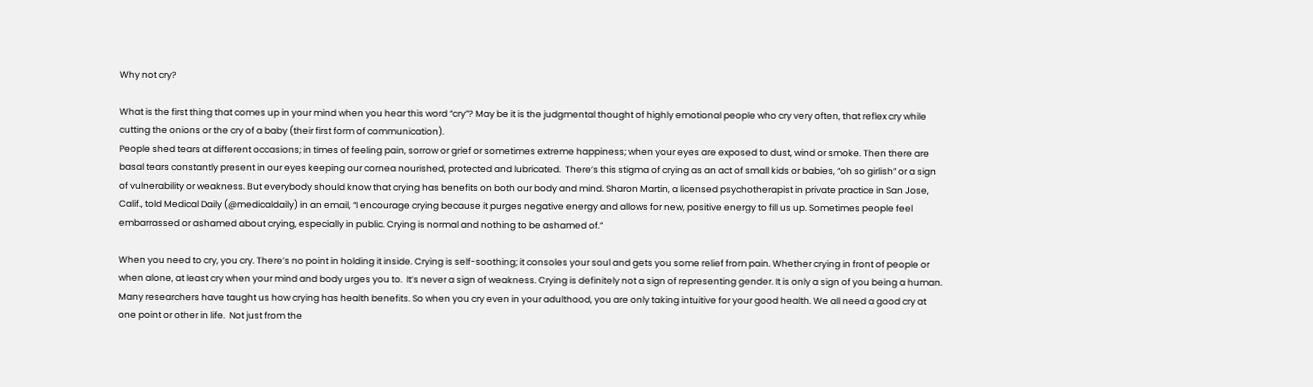Why not cry?

What is the first thing that comes up in your mind when you hear this word “cry”? May be it is the judgmental thought of highly emotional people who cry very often, that reflex cry while cutting the onions or the cry of a baby (their first form of communication).
People shed tears at different occasions; in times of feeling pain, sorrow or grief or sometimes extreme happiness; when your eyes are exposed to dust, wind or smoke. Then there are basal tears constantly present in our eyes keeping our cornea nourished, protected and lubricated.  There’s this stigma of crying as an act of small kids or babies, “oh so girlish” or a sign of vulnerability or weakness. But everybody should know that crying has benefits on both our body and mind. Sharon Martin, a licensed psychotherapist in private practice in San Jose, Calif., told Medical Daily (@medicaldaily) in an email, “I encourage crying because it purges negative energy and allows for new, positive energy to fill us up. Sometimes people feel embarrassed or ashamed about crying, especially in public. Crying is normal and nothing to be ashamed of.”

When you need to cry, you cry. There’s no point in holding it inside. Crying is self-soothing; it consoles your soul and gets you some relief from pain. Whether crying in front of people or when alone, at least cry when your mind and body urges you to.  It’s never a sign of weakness. Crying is definitely not a sign of representing gender. It is only a sign of you being a human.  Many researchers have taught us how crying has health benefits. So when you cry even in your adulthood, you are only taking intuitive for your good health. We all need a good cry at one point or other in life.  Not just from the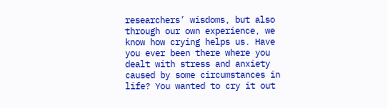researchers’ wisdoms, but also through our own experience, we know how crying helps us. Have you ever been there where you dealt with stress and anxiety caused by some circumstances in life? You wanted to cry it out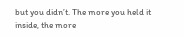but you didn’t. The more you held it inside, the more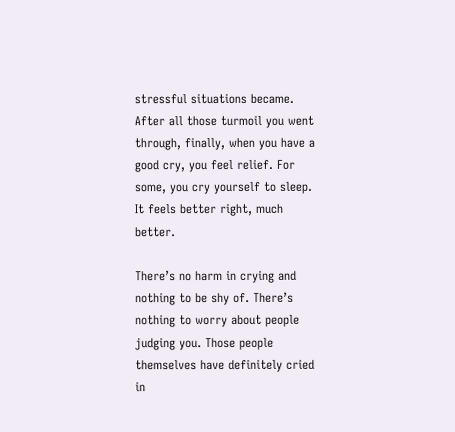stressful situations became. After all those turmoil you went through, finally, when you have a good cry, you feel relief. For some, you cry yourself to sleep. It feels better right, much better.

There’s no harm in crying and nothing to be shy of. There’s nothing to worry about people judging you. Those people themselves have definitely cried in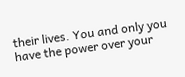their lives. You and only you have the power over your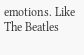emotions. Like The Beatles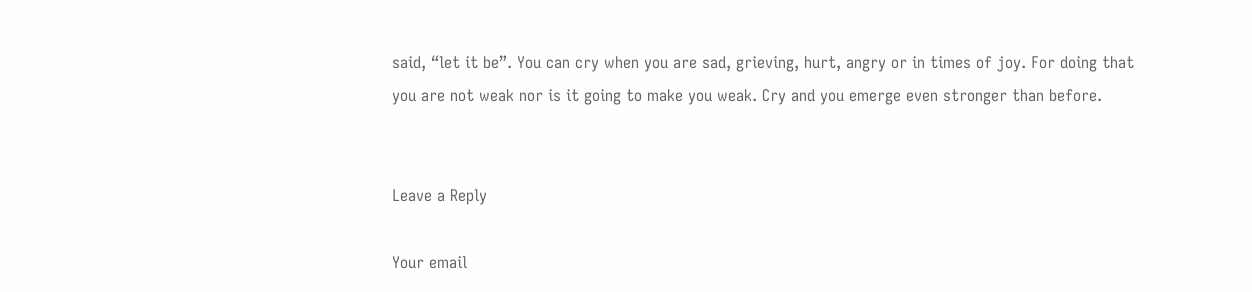said, “let it be”. You can cry when you are sad, grieving, hurt, angry or in times of joy. For doing that you are not weak nor is it going to make you weak. Cry and you emerge even stronger than before.


Leave a Reply

Your email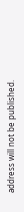address will not be published.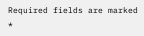Required fields are marked *